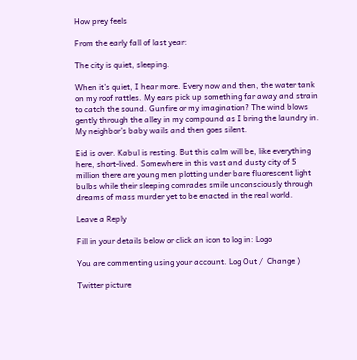How prey feels

From the early fall of last year:

The city is quiet, sleeping.

When it’s quiet, I hear more. Every now and then, the water tank on my roof rattles. My ears pick up something far away and strain to catch the sound. Gunfire or my imagination? The wind blows gently through the alley in my compound as I bring the laundry in. My neighbor’s baby wails and then goes silent.

Eid is over. Kabul is resting. But this calm will be, like everything here, short-lived. Somewhere in this vast and dusty city of 5 million there are young men plotting under bare fluorescent light bulbs while their sleeping comrades smile unconsciously through dreams of mass murder yet to be enacted in the real world.

Leave a Reply

Fill in your details below or click an icon to log in: Logo

You are commenting using your account. Log Out /  Change )

Twitter picture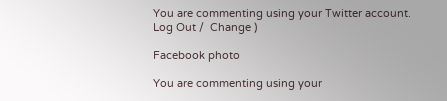You are commenting using your Twitter account. Log Out /  Change )

Facebook photo

You are commenting using your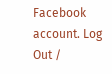Facebook account. Log Out /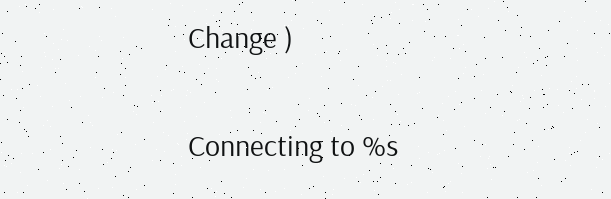Change )

Connecting to %s